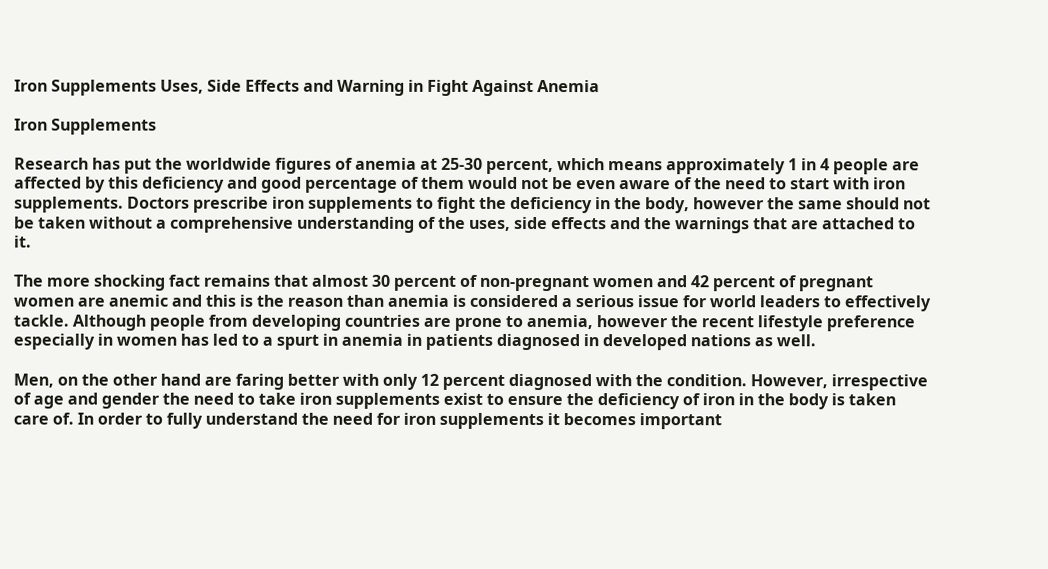Iron Supplements Uses, Side Effects and Warning in Fight Against Anemia

Iron Supplements

Research has put the worldwide figures of anemia at 25-30 percent, which means approximately 1 in 4 people are affected by this deficiency and good percentage of them would not be even aware of the need to start with iron supplements. Doctors prescribe iron supplements to fight the deficiency in the body, however the same should not be taken without a comprehensive understanding of the uses, side effects and the warnings that are attached to it.

The more shocking fact remains that almost 30 percent of non-pregnant women and 42 percent of pregnant women are anemic and this is the reason than anemia is considered a serious issue for world leaders to effectively tackle. Although people from developing countries are prone to anemia, however the recent lifestyle preference especially in women has led to a spurt in anemia in patients diagnosed in developed nations as well.

Men, on the other hand are faring better with only 12 percent diagnosed with the condition. However, irrespective of age and gender the need to take iron supplements exist to ensure the deficiency of iron in the body is taken care of. In order to fully understand the need for iron supplements it becomes important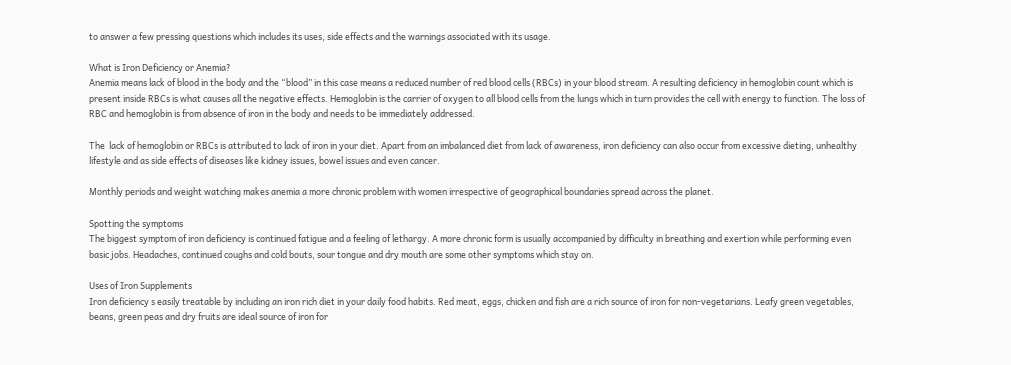to answer a few pressing questions which includes its uses, side effects and the warnings associated with its usage.

What is Iron Deficiency or Anemia?
Anemia means lack of blood in the body and the “blood” in this case means a reduced number of red blood cells (RBCs) in your blood stream. A resulting deficiency in hemoglobin count which is present inside RBCs is what causes all the negative effects. Hemoglobin is the carrier of oxygen to all blood cells from the lungs which in turn provides the cell with energy to function. The loss of RBC and hemoglobin is from absence of iron in the body and needs to be immediately addressed.

The  lack of hemoglobin or RBCs is attributed to lack of iron in your diet. Apart from an imbalanced diet from lack of awareness, iron deficiency can also occur from excessive dieting, unhealthy lifestyle and as side effects of diseases like kidney issues, bowel issues and even cancer.

Monthly periods and weight watching makes anemia a more chronic problem with women irrespective of geographical boundaries spread across the planet.

Spotting the symptoms
The biggest symptom of iron deficiency is continued fatigue and a feeling of lethargy. A more chronic form is usually accompanied by difficulty in breathing and exertion while performing even basic jobs. Headaches, continued coughs and cold bouts, sour tongue and dry mouth are some other symptoms which stay on.

Uses of Iron Supplements
Iron deficiency s easily treatable by including an iron rich diet in your daily food habits. Red meat, eggs, chicken and fish are a rich source of iron for non-vegetarians. Leafy green vegetables, beans, green peas and dry fruits are ideal source of iron for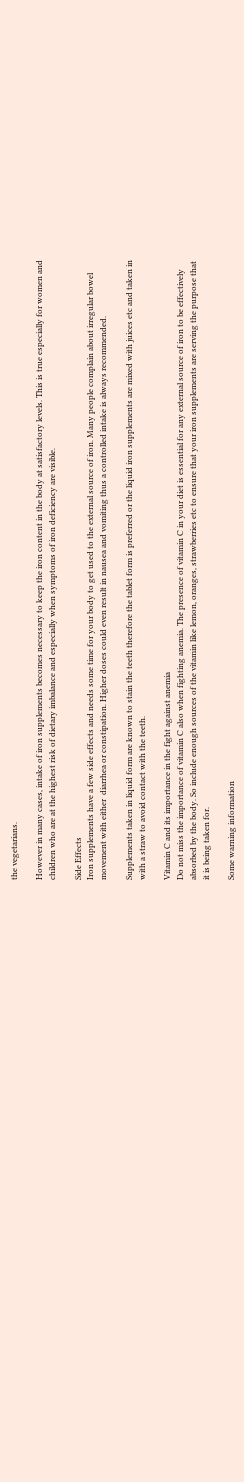the vegetarians.

However in many cases, intake of iron supplements becomes necessary to keep the iron content in the body at satisfactory levels. This is true especially for women and children who are at the highest risk of dietary imbalance and especially when symptoms of iron deficiency are visible.

Side Effects
Iron supplements have a few side effects and needs some time for your body to get used to the external source of iron. Many people complain about irregular bowel movement with either  diarrhea or constipation. Higher doses could even result in nausea and vomiting thus a controlled intake is always recommended.

Supplements taken in liquid form are known to stain the teeth therefore the tablet form is preferred or the liquid iron supplements are mixed with juices etc and taken in with a straw to avoid contact with the teeth.

Vitamin C and its importance in the fight against anemia
Do not miss the importance of vitamin C also when fighting anemia. The presence of vitamin C in your diet is essential for any external source of iron to be effectively absorbed by the body. So include enough sources of the vitamin like lemon, oranges, strawberries etc to ensure that your iron supplements are serving the purpose that it is being taken for.

Some warning information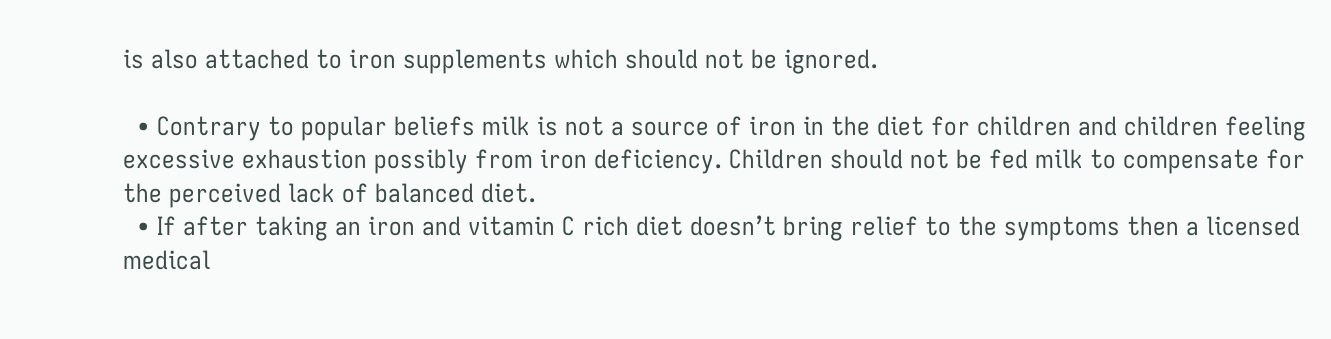is also attached to iron supplements which should not be ignored.

  • Contrary to popular beliefs milk is not a source of iron in the diet for children and children feeling excessive exhaustion possibly from iron deficiency. Children should not be fed milk to compensate for the perceived lack of balanced diet.
  • If after taking an iron and vitamin C rich diet doesn’t bring relief to the symptoms then a licensed medical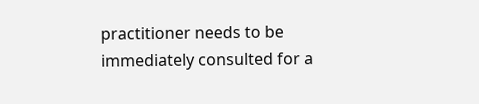practitioner needs to be immediately consulted for a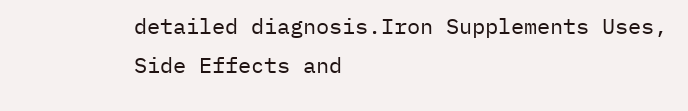detailed diagnosis.Iron Supplements Uses, Side Effects and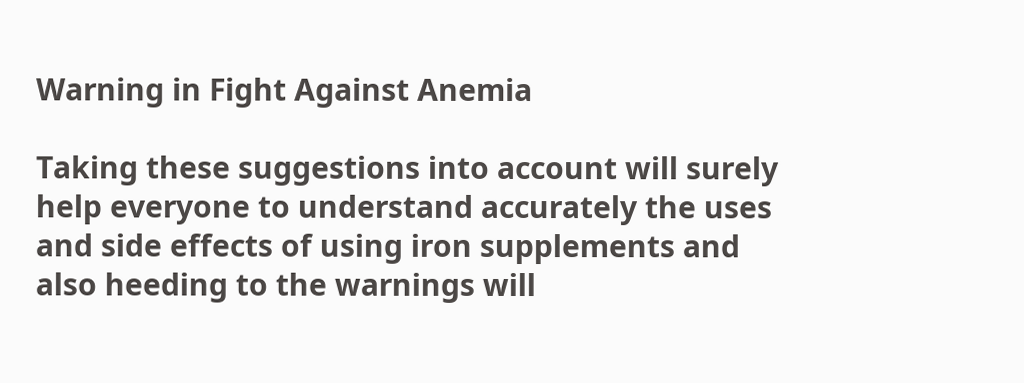Warning in Fight Against Anemia

Taking these suggestions into account will surely help everyone to understand accurately the uses and side effects of using iron supplements and also heeding to the warnings will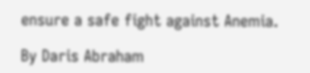ensure a safe fight against Anemia.

By Daris Abraham